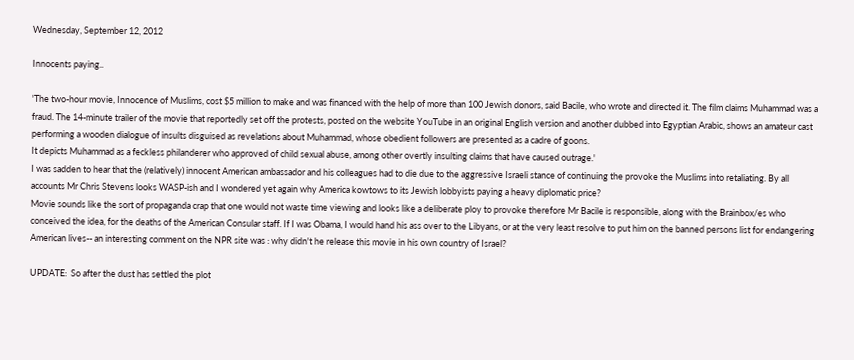Wednesday, September 12, 2012

Innocents paying..

'The two-hour movie, Innocence of Muslims, cost $5 million to make and was financed with the help of more than 100 Jewish donors, said Bacile, who wrote and directed it. The film claims Muhammad was a fraud. The 14-minute trailer of the movie that reportedly set off the protests, posted on the website YouTube in an original English version and another dubbed into Egyptian Arabic, shows an amateur cast performing a wooden dialogue of insults disguised as revelations about Muhammad, whose obedient followers are presented as a cadre of goons.
It depicts Muhammad as a feckless philanderer who approved of child sexual abuse, among other overtly insulting claims that have caused outrage.'
I was sadden to hear that the (relatively) innocent American ambassador and his colleagues had to die due to the aggressive Israeli stance of continuing the provoke the Muslims into retaliating. By all accounts Mr Chris Stevens looks WASP-ish and I wondered yet again why America kowtows to its Jewish lobbyists paying a heavy diplomatic price?
Movie sounds like the sort of propaganda crap that one would not waste time viewing and looks like a deliberate ploy to provoke therefore Mr Bacile is responsible, along with the Brainbox/es who conceived the idea, for the deaths of the American Consular staff. If I was Obama, I would hand his ass over to the Libyans, or at the very least resolve to put him on the banned persons list for endangering American lives-- an interesting comment on the NPR site was : why didn't he release this movie in his own country of Israel?

UPDATE:  So after the dust has settled the plot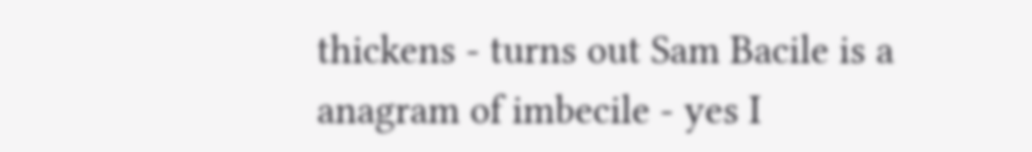thickens - turns out Sam Bacile is a anagram of imbecile - yes I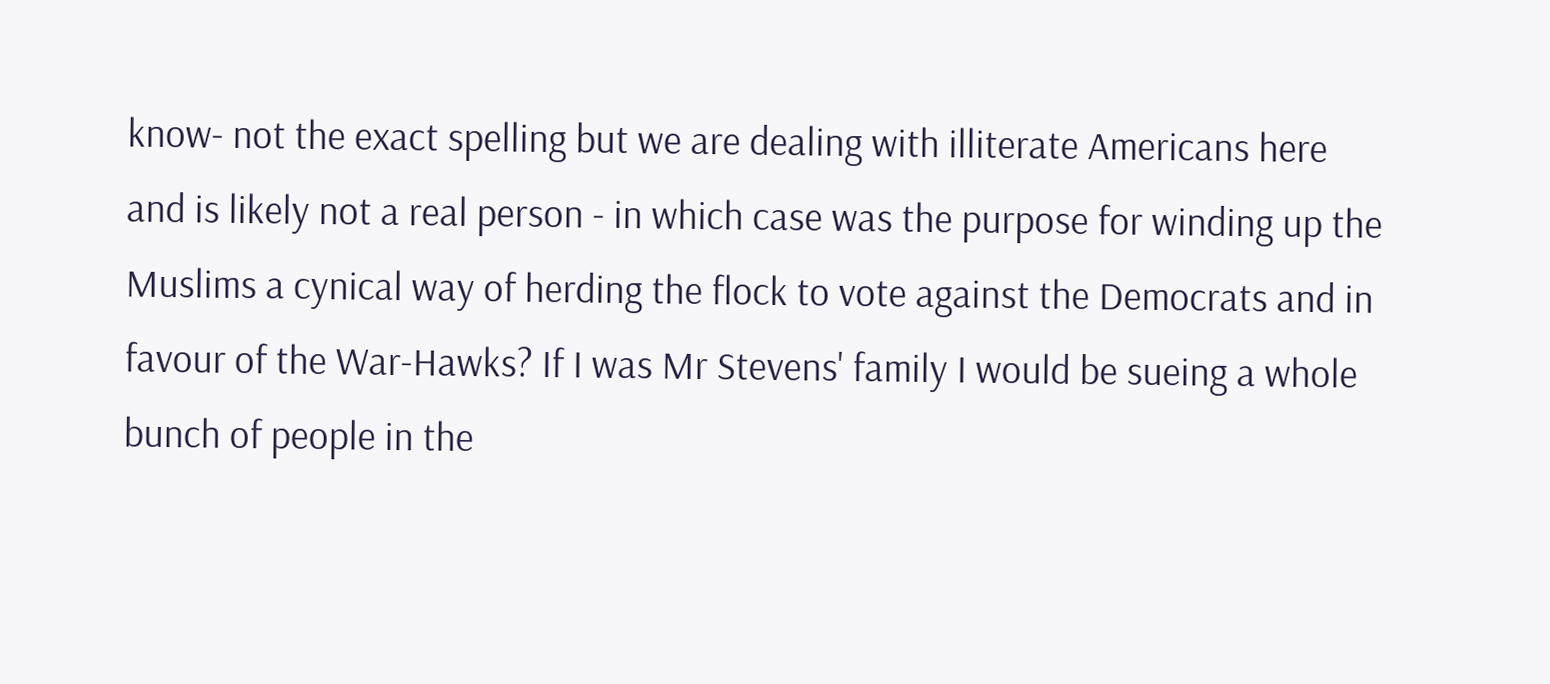know- not the exact spelling but we are dealing with illiterate Americans here and is likely not a real person - in which case was the purpose for winding up the Muslims a cynical way of herding the flock to vote against the Democrats and in favour of the War-Hawks? If I was Mr Stevens' family I would be sueing a whole bunch of people in the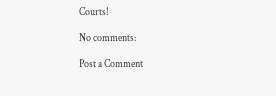Courts!

No comments:

Post a Comment